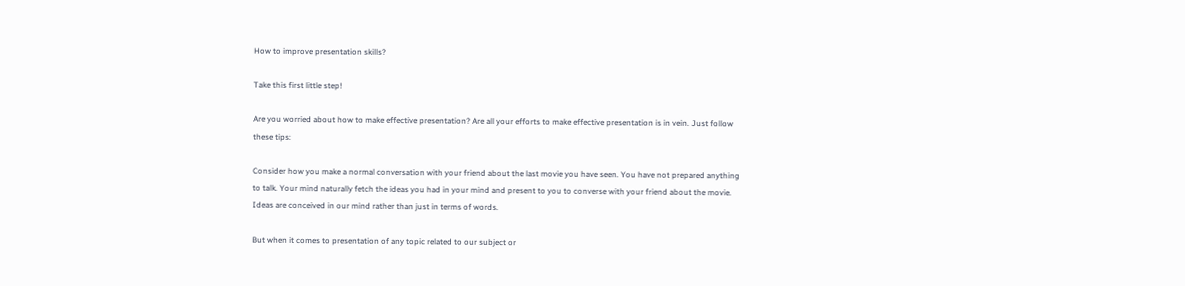How to improve presentation skills?

Take this first little step!

Are you worried about how to make effective presentation? Are all your efforts to make effective presentation is in vein. Just follow these tips:

Consider how you make a normal conversation with your friend about the last movie you have seen. You have not prepared anything to talk. Your mind naturally fetch the ideas you had in your mind and present to you to converse with your friend about the movie. Ideas are conceived in our mind rather than just in terms of words.

But when it comes to presentation of any topic related to our subject or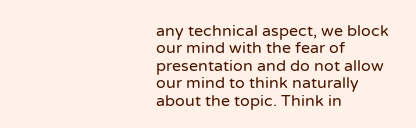any technical aspect, we block our mind with the fear of presentation and do not allow our mind to think naturally about the topic. Think in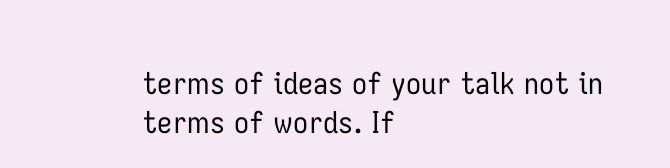terms of ideas of your talk not in terms of words. If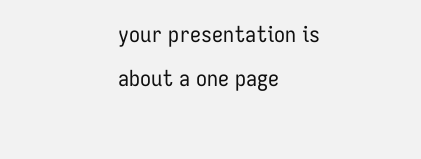your presentation is about a one page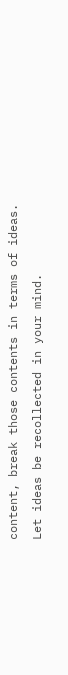content, break those contents in terms of ideas. Let ideas be recollected in your mind.